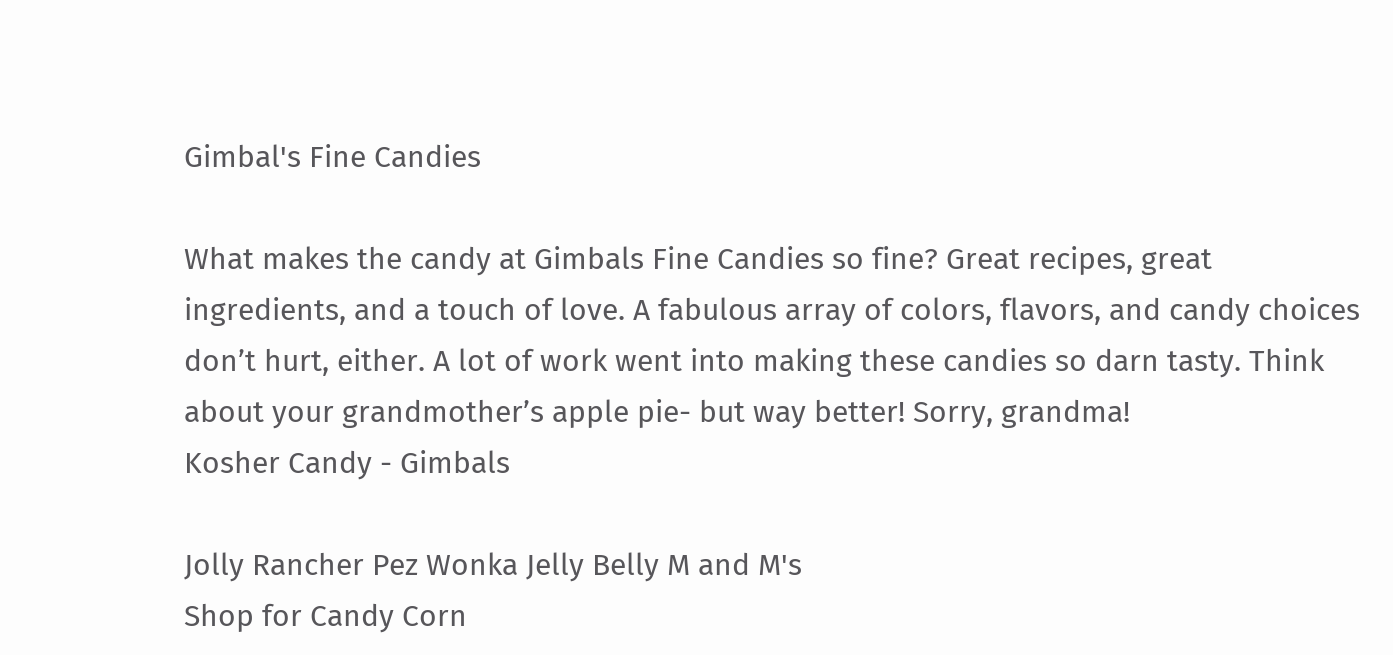Gimbal's Fine Candies

What makes the candy at Gimbals Fine Candies so fine? Great recipes, great ingredients, and a touch of love. A fabulous array of colors, flavors, and candy choices don’t hurt, either. A lot of work went into making these candies so darn tasty. Think about your grandmother’s apple pie- but way better! Sorry, grandma!
Kosher Candy - Gimbals

Jolly Rancher Pez Wonka Jelly Belly M and M's
Shop for Candy Corn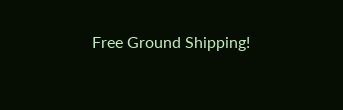Free Ground Shipping!